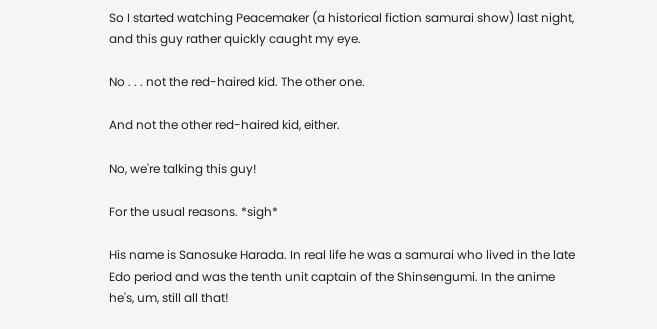So I started watching Peacemaker (a historical fiction samurai show) last night, and this guy rather quickly caught my eye.

No . . . not the red-haired kid. The other one.

And not the other red-haired kid, either.

No, we're talking this guy!

For the usual reasons. *sigh*

His name is Sanosuke Harada. In real life he was a samurai who lived in the late Edo period and was the tenth unit captain of the Shinsengumi. In the anime he's, um, still all that!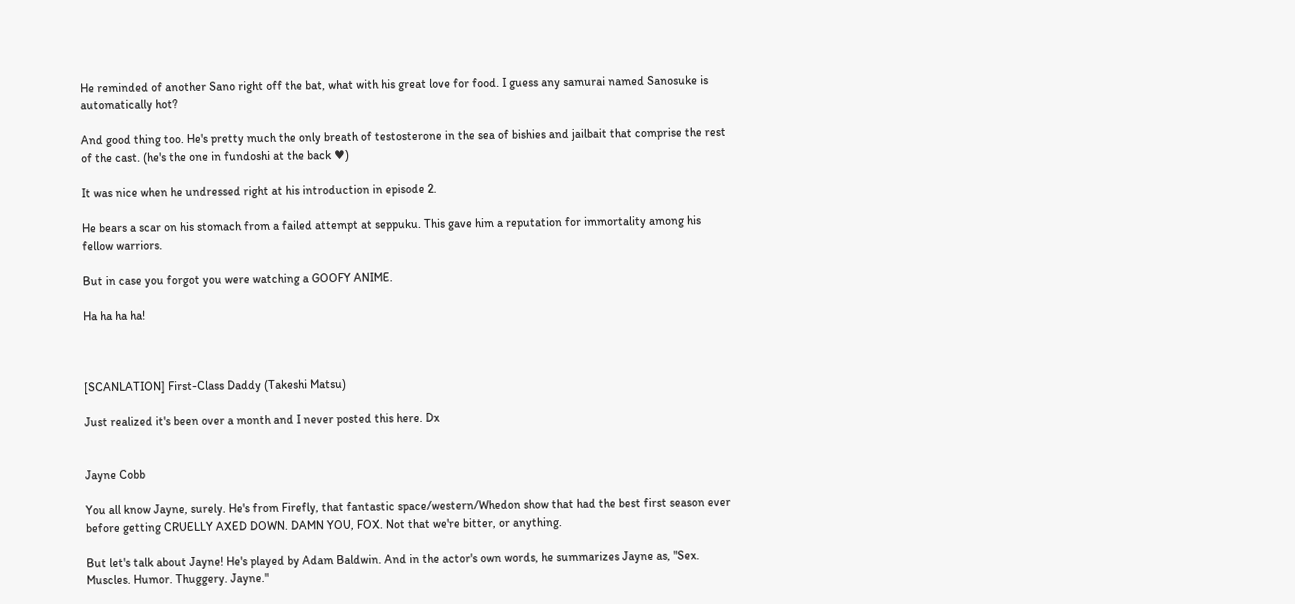He reminded of another Sano right off the bat, what with his great love for food. I guess any samurai named Sanosuke is automatically hot?

And good thing too. He's pretty much the only breath of testosterone in the sea of bishies and jailbait that comprise the rest of the cast. (he's the one in fundoshi at the back ♥)

It was nice when he undressed right at his introduction in episode 2.

He bears a scar on his stomach from a failed attempt at seppuku. This gave him a reputation for immortality among his fellow warriors.

But in case you forgot you were watching a GOOFY ANIME.

Ha ha ha ha!



[SCANLATION] First-Class Daddy (Takeshi Matsu)

Just realized it's been over a month and I never posted this here. Dx


Jayne Cobb

You all know Jayne, surely. He's from Firefly, that fantastic space/western/Whedon show that had the best first season ever before getting CRUELLY AXED DOWN. DAMN YOU, FOX. Not that we're bitter, or anything.

But let's talk about Jayne! He's played by Adam Baldwin. And in the actor's own words, he summarizes Jayne as, "Sex. Muscles. Humor. Thuggery. Jayne."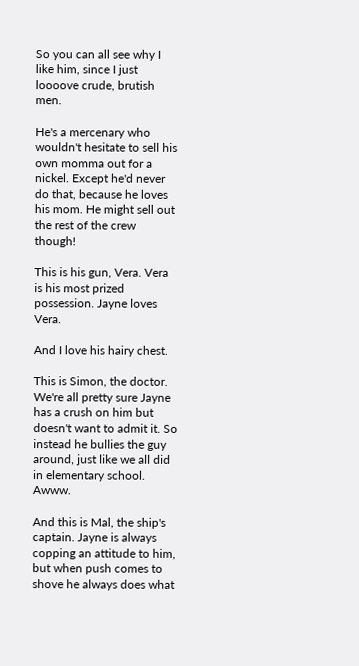So you can all see why I like him, since I just loooove crude, brutish men.

He's a mercenary who wouldn't hesitate to sell his own momma out for a nickel. Except he'd never do that, because he loves his mom. He might sell out the rest of the crew though!

This is his gun, Vera. Vera is his most prized possession. Jayne loves Vera.

And I love his hairy chest.

This is Simon, the doctor. We're all pretty sure Jayne has a crush on him but doesn't want to admit it. So instead he bullies the guy around, just like we all did in elementary school. Awww.

And this is Mal, the ship's captain. Jayne is always copping an attitude to him, but when push comes to shove he always does what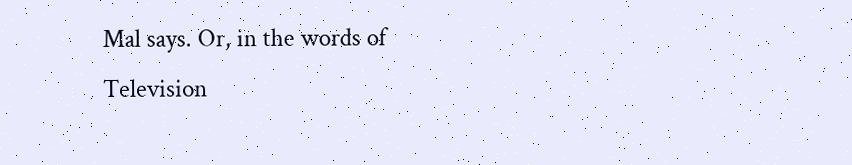Mal says. Or, in the words of Television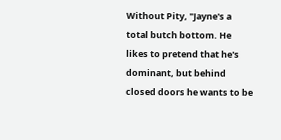Without Pity, "Jayne's a total butch bottom. He likes to pretend that he's dominant, but behind closed doors he wants to be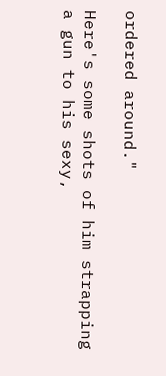ordered around."

Here's some shots of him strapping a gun to his sexy,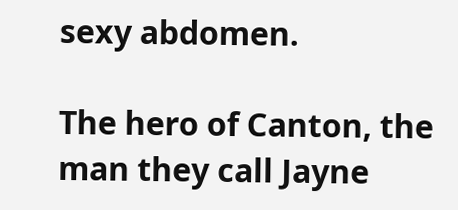sexy abdomen.

The hero of Canton, the man they call Jayne